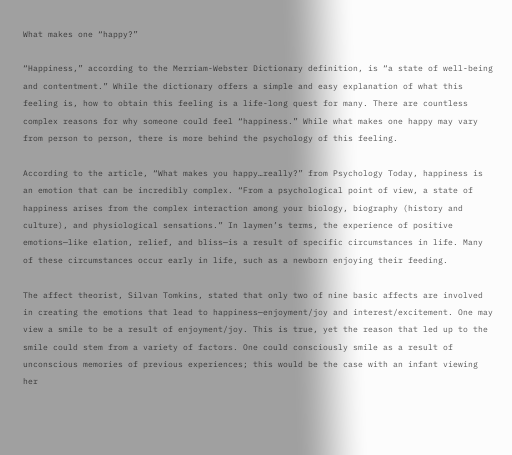What makes one “happy?”

“Happiness,” according to the Merriam-Webster Dictionary definition, is “a state of well-being and contentment.” While the dictionary offers a simple and easy explanation of what this feeling is, how to obtain this feeling is a life-long quest for many. There are countless complex reasons for why someone could feel “happiness.” While what makes one happy may vary from person to person, there is more behind the psychology of this feeling.

According to the article, “What makes you happy…really?” from Psychology Today, happiness is an emotion that can be incredibly complex. “From a psychological point of view, a state of happiness arises from the complex interaction among your biology, biography (history and culture), and physiological sensations.” In laymen’s terms, the experience of positive emotions—like elation, relief, and bliss—is a result of specific circumstances in life. Many of these circumstances occur early in life, such as a newborn enjoying their feeding.

The affect theorist, Silvan Tomkins, stated that only two of nine basic affects are involved in creating the emotions that lead to happiness—enjoyment/joy and interest/excitement. One may view a smile to be a result of enjoyment/joy. This is true, yet the reason that led up to the smile could stem from a variety of factors. One could consciously smile as a result of unconscious memories of previous experiences; this would be the case with an infant viewing her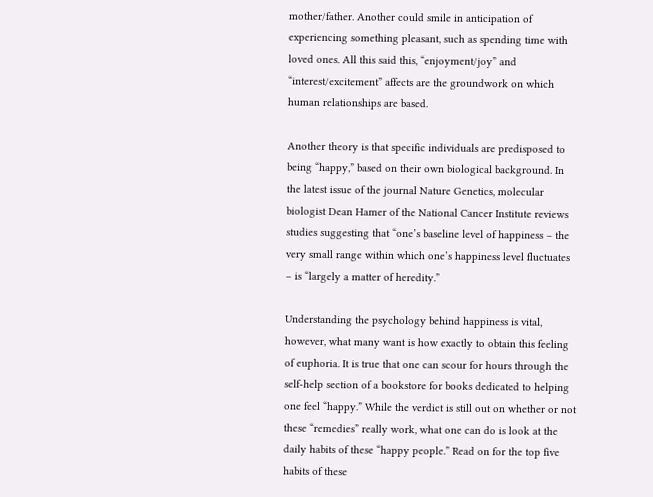mother/father. Another could smile in anticipation of experiencing something pleasant, such as spending time with loved ones. All this said this, “enjoyment/joy” and “interest/excitement” affects are the groundwork on which human relationships are based.

Another theory is that specific individuals are predisposed to being “happy,” based on their own biological background. In the latest issue of the journal Nature Genetics, molecular biologist Dean Hamer of the National Cancer Institute reviews studies suggesting that “one’s baseline level of happiness – the very small range within which one’s happiness level fluctuates – is “largely a matter of heredity.”

Understanding the psychology behind happiness is vital, however, what many want is how exactly to obtain this feeling of euphoria. It is true that one can scour for hours through the self-help section of a bookstore for books dedicated to helping one feel “happy.” While the verdict is still out on whether or not these “remedies” really work, what one can do is look at the daily habits of these “happy people.” Read on for the top five habits of these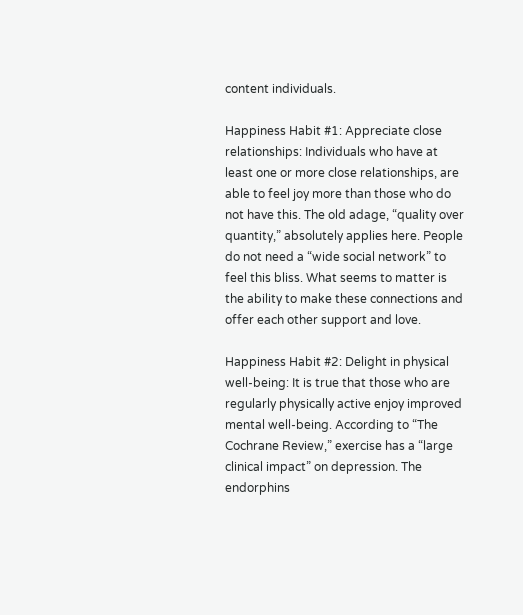content individuals.

Happiness Habit #1: Appreciate close relationships: Individuals who have at least one or more close relationships, are able to feel joy more than those who do not have this. The old adage, “quality over quantity,” absolutely applies here. People do not need a “wide social network” to feel this bliss. What seems to matter is the ability to make these connections and offer each other support and love.

Happiness Habit #2: Delight in physical well-being: It is true that those who are regularly physically active enjoy improved mental well-being. According to “The Cochrane Review,” exercise has a “large clinical impact” on depression. The endorphins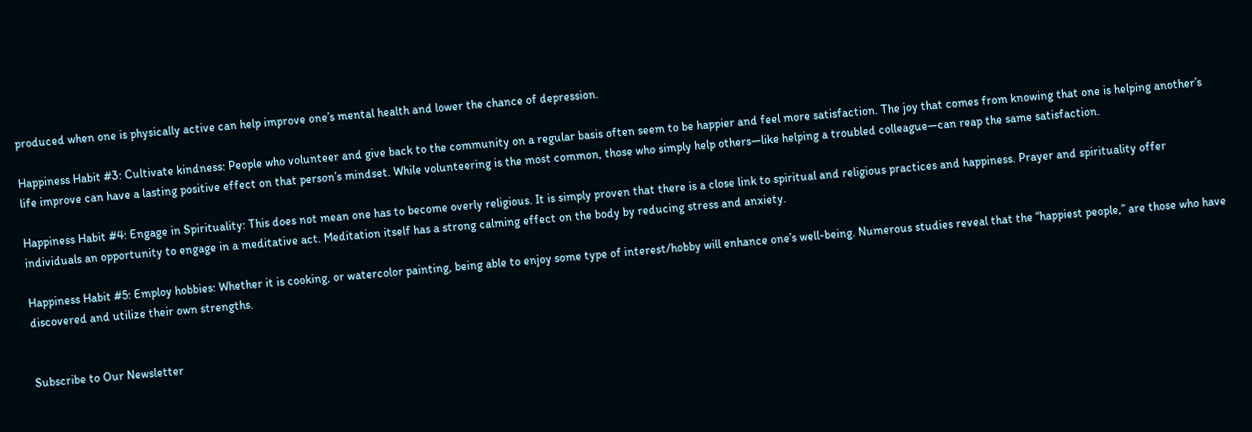produced when one is physically active can help improve one’s mental health and lower the chance of depression.

Happiness Habit #3: Cultivate kindness: People who volunteer and give back to the community on a regular basis often seem to be happier and feel more satisfaction. The joy that comes from knowing that one is helping another’s life improve can have a lasting positive effect on that person’s mindset. While volunteering is the most common, those who simply help others—like helping a troubled colleague—can reap the same satisfaction.

Happiness Habit #4: Engage in Spirituality: This does not mean one has to become overly religious. It is simply proven that there is a close link to spiritual and religious practices and happiness. Prayer and spirituality offer individuals an opportunity to engage in a meditative act. Meditation itself has a strong calming effect on the body by reducing stress and anxiety.

Happiness Habit #5: Employ hobbies: Whether it is cooking, or watercolor painting, being able to enjoy some type of interest/hobby will enhance one’s well-being. Numerous studies reveal that the “happiest people,” are those who have discovered and utilize their own strengths.


Subscribe to Our Newsletter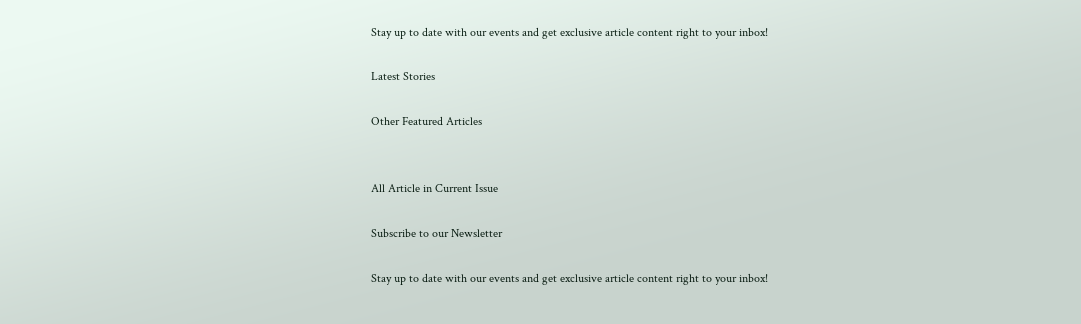Stay up to date with our events and get exclusive article content right to your inbox!

Latest Stories

Other Featured Articles


All Article in Current Issue

Subscribe to our Newsletter

Stay up to date with our events and get exclusive article content right to your inbox!